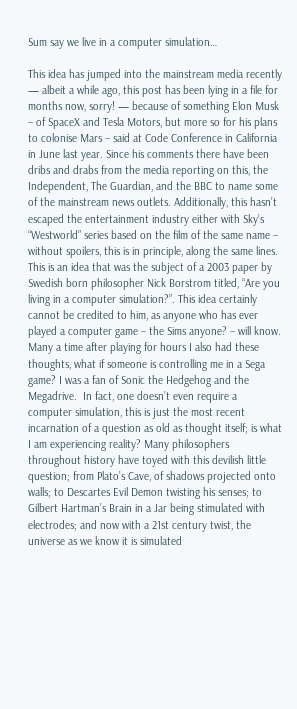Sum say we live in a computer simulation…

This idea has jumped into the mainstream media recently — albeit a while ago, this post has been lying in a file for months now, sorry! — because of something Elon Musk – of SpaceX and Tesla Motors, but more so for his plans to colonise Mars – said at Code Conference in California in June last year. Since his comments there have been dribs and drabs from the media reporting on this, the Independent, The Guardian, and the BBC to name some of the mainstream news outlets. Additionally, this hasn’t escaped the entertainment industry either with Sky’s “Westworld” series based on the film of the same name – without spoilers, this is in principle, along the same lines. This is an idea that was the subject of a 2003 paper by Swedish born philosopher Nick Borstrom titled, “Are you living in a computer simulation?”. This idea certainly cannot be credited to him, as anyone who has ever played a computer game – the Sims anyone? – will know. Many a time after playing for hours I also had these thoughts, what if someone is controlling me in a Sega game? I was a fan of Sonic the Hedgehog and the Megadrive.  In fact, one doesn’t even require a computer simulation, this is just the most recent incarnation of a question as old as thought itself; is what I am experiencing reality? Many philosophers throughout history have toyed with this devilish little question; from Plato’s Cave, of shadows projected onto walls; to Descartes Evil Demon twisting his senses; to Gilbert Hartman’s Brain in a Jar being stimulated with electrodes; and now with a 21st century twist, the universe as we know it is simulated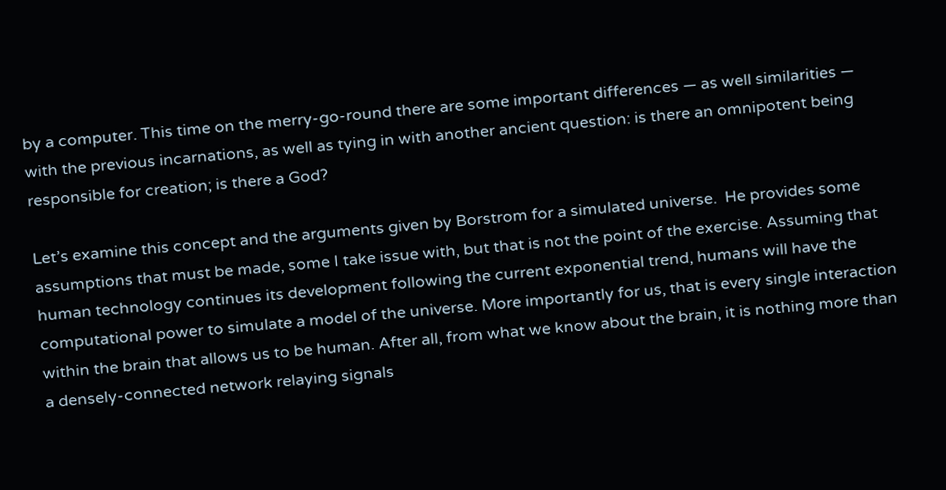by a computer. This time on the merry-go-round there are some important differences — as well similarities — with the previous incarnations, as well as tying in with another ancient question: is there an omnipotent being responsible for creation; is there a God?

Let’s examine this concept and the arguments given by Borstrom for a simulated universe.  He provides some assumptions that must be made, some I take issue with, but that is not the point of the exercise. Assuming that human technology continues its development following the current exponential trend, humans will have the computational power to simulate a model of the universe. More importantly for us, that is every single interaction within the brain that allows us to be human. After all, from what we know about the brain, it is nothing more than a densely-connected network relaying signals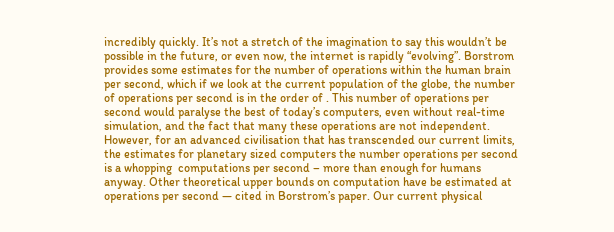incredibly quickly. It’s not a stretch of the imagination to say this wouldn’t be possible in the future, or even now, the internet is rapidly “evolving”. Borstrom provides some estimates for the number of operations within the human brain per second, which if we look at the current population of the globe, the number of operations per second is in the order of . This number of operations per second would paralyse the best of today’s computers, even without real-time simulation, and the fact that many these operations are not independent. However, for an advanced civilisation that has transcended our current limits, the estimates for planetary sized computers the number operations per second is a whopping  computations per second – more than enough for humans anyway. Other theoretical upper bounds on computation have be estimated at  operations per second — cited in Borstrom’s paper. Our current physical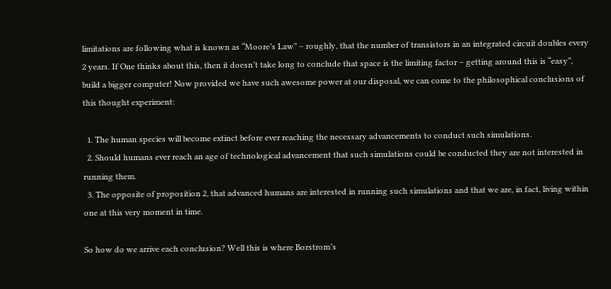limitations are following what is known as “Moore’s Law” – roughly, that the number of transistors in an integrated circuit doubles every 2 years. If One thinks about this, then it doesn’t take long to conclude that space is the limiting factor – getting around this is “easy”, build a bigger computer! Now provided we have such awesome power at our disposal, we can come to the philosophical conclusions of this thought experiment:

  1. The human species will become extinct before ever reaching the necessary advancements to conduct such simulations.
  2. Should humans ever reach an age of technological advancement that such simulations could be conducted they are not interested in running them.
  3. The opposite of proposition 2, that advanced humans are interested in running such simulations and that we are, in fact, living within one at this very moment in time.

So how do we arrive each conclusion? Well this is where Borstrom’s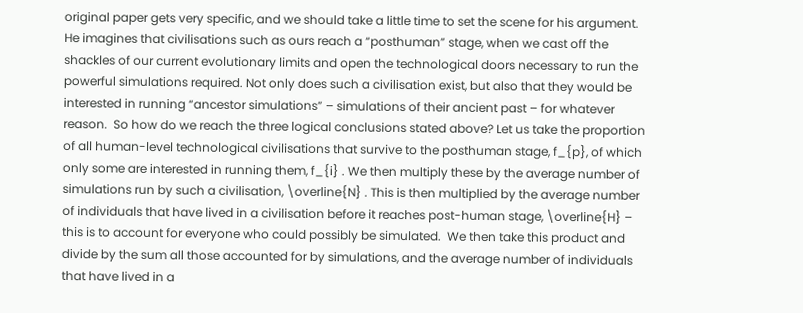original paper gets very specific, and we should take a little time to set the scene for his argument. He imagines that civilisations such as ours reach a “posthuman” stage, when we cast off the shackles of our current evolutionary limits and open the technological doors necessary to run the powerful simulations required. Not only does such a civilisation exist, but also that they would be interested in running “ancestor simulations” – simulations of their ancient past – for whatever reason.  So how do we reach the three logical conclusions stated above? Let us take the proportion of all human-level technological civilisations that survive to the posthuman stage, f_{p}, of which only some are interested in running them, f_{i} . We then multiply these by the average number of simulations run by such a civilisation, \overline{N} . This is then multiplied by the average number of individuals that have lived in a civilisation before it reaches post-human stage, \overline{H} – this is to account for everyone who could possibly be simulated.  We then take this product and divide by the sum all those accounted for by simulations, and the average number of individuals that have lived in a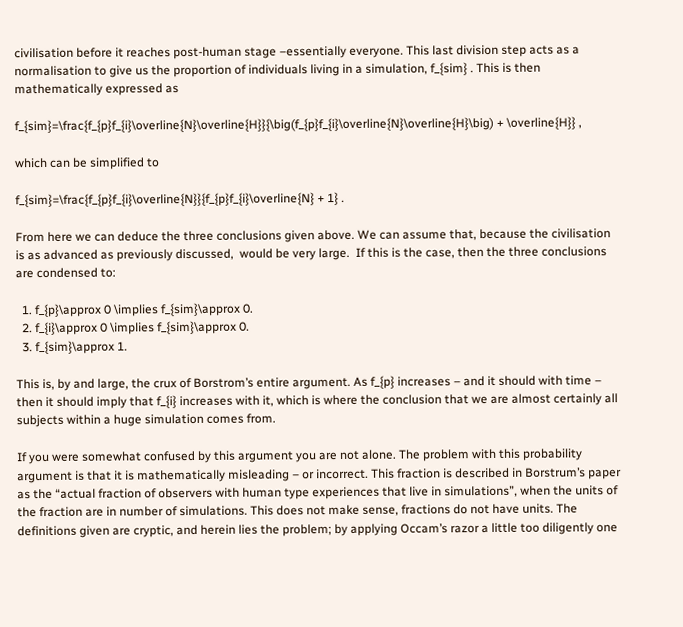civilisation before it reaches post-human stage –essentially everyone. This last division step acts as a normalisation to give us the proportion of individuals living in a simulation, f_{sim} . This is then mathematically expressed as

f_{sim}=\frac{f_{p}f_{i}\overline{N}\overline{H}}{\big(f_{p}f_{i}\overline{N}\overline{H}\big) + \overline{H}} ,

which can be simplified to

f_{sim}=\frac{f_{p}f_{i}\overline{N}}{f_{p}f_{i}\overline{N} + 1} .

From here we can deduce the three conclusions given above. We can assume that, because the civilisation is as advanced as previously discussed,  would be very large.  If this is the case, then the three conclusions are condensed to:

  1. f_{p}\approx 0 \implies f_{sim}\approx 0.
  2. f_{i}\approx 0 \implies f_{sim}\approx 0.
  3. f_{sim}\approx 1.

This is, by and large, the crux of Borstrom’s entire argument. As f_{p} increases – and it should with time – then it should imply that f_{i} increases with it, which is where the conclusion that we are almost certainly all subjects within a huge simulation comes from.

If you were somewhat confused by this argument you are not alone. The problem with this probability argument is that it is mathematically misleading – or incorrect. This fraction is described in Borstrum’s paper as the “actual fraction of observers with human type experiences that live in simulations”, when the units of the fraction are in number of simulations. This does not make sense, fractions do not have units. The definitions given are cryptic, and herein lies the problem; by applying Occam’s razor a little too diligently one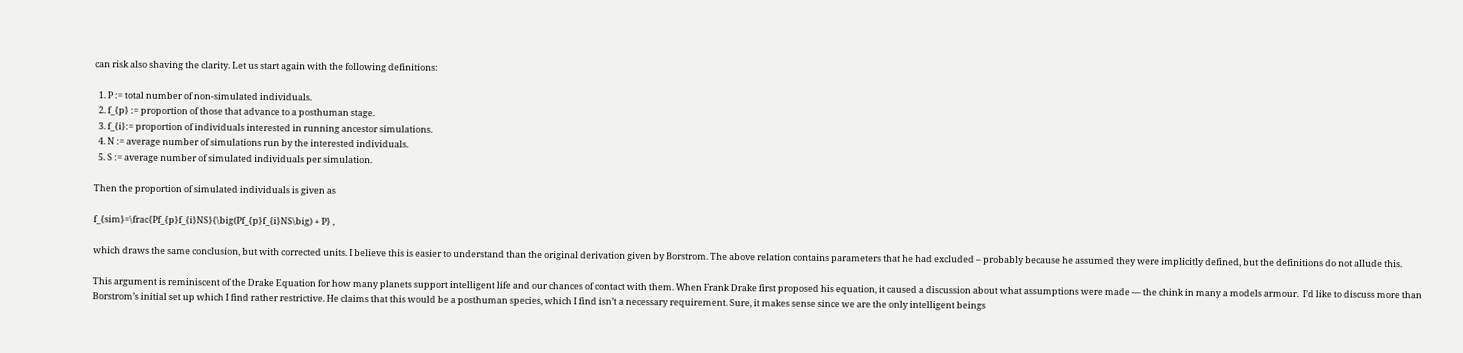can risk also shaving the clarity. Let us start again with the following definitions:

  1. P := total number of non-simulated individuals.
  2. f_{p} := proportion of those that advance to a posthuman stage.
  3. f_{i}:= proportion of individuals interested in running ancestor simulations.
  4. N := average number of simulations run by the interested individuals.
  5. S := average number of simulated individuals per simulation.

Then the proportion of simulated individuals is given as

f_{sim}=\frac{Pf_{p}f_{i}NS}{\big(Pf_{p}f_{i}NS\big) + P} ,

which draws the same conclusion, but with corrected units. I believe this is easier to understand than the original derivation given by Borstrom. The above relation contains parameters that he had excluded – probably because he assumed they were implicitly defined, but the definitions do not allude this.

This argument is reminiscent of the Drake Equation for how many planets support intelligent life and our chances of contact with them. When Frank Drake first proposed his equation, it caused a discussion about what assumptions were made — the chink in many a models armour.  I’d like to discuss more than Borstrom’s initial set up which I find rather restrictive. He claims that this would be a posthuman species, which I find isn’t a necessary requirement. Sure, it makes sense since we are the only intelligent beings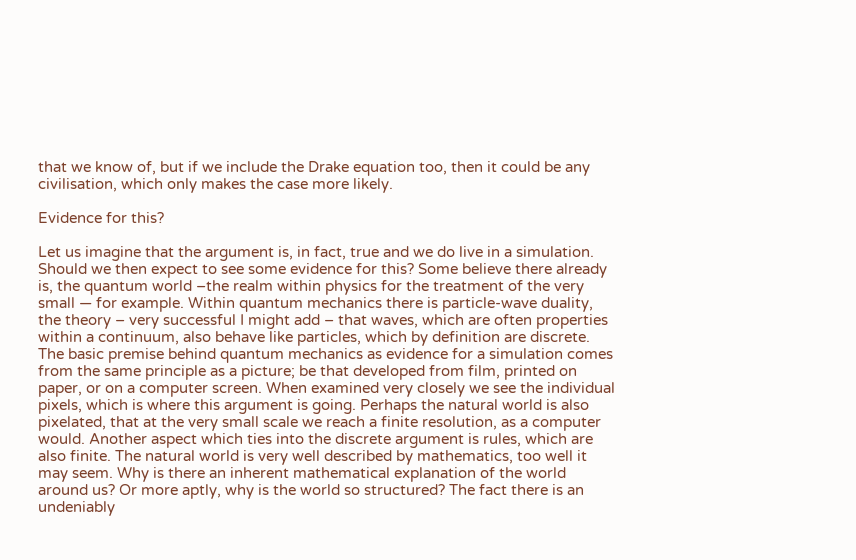that we know of, but if we include the Drake equation too, then it could be any civilisation, which only makes the case more likely.

Evidence for this?

Let us imagine that the argument is, in fact, true and we do live in a simulation. Should we then expect to see some evidence for this? Some believe there already is, the quantum world –the realm within physics for the treatment of the very small — for example. Within quantum mechanics there is particle-wave duality, the theory – very successful I might add – that waves, which are often properties within a continuum, also behave like particles, which by definition are discrete. The basic premise behind quantum mechanics as evidence for a simulation comes from the same principle as a picture; be that developed from film, printed on paper, or on a computer screen. When examined very closely we see the individual pixels, which is where this argument is going. Perhaps the natural world is also pixelated, that at the very small scale we reach a finite resolution, as a computer would. Another aspect which ties into the discrete argument is rules, which are also finite. The natural world is very well described by mathematics, too well it may seem. Why is there an inherent mathematical explanation of the world around us? Or more aptly, why is the world so structured? The fact there is an undeniably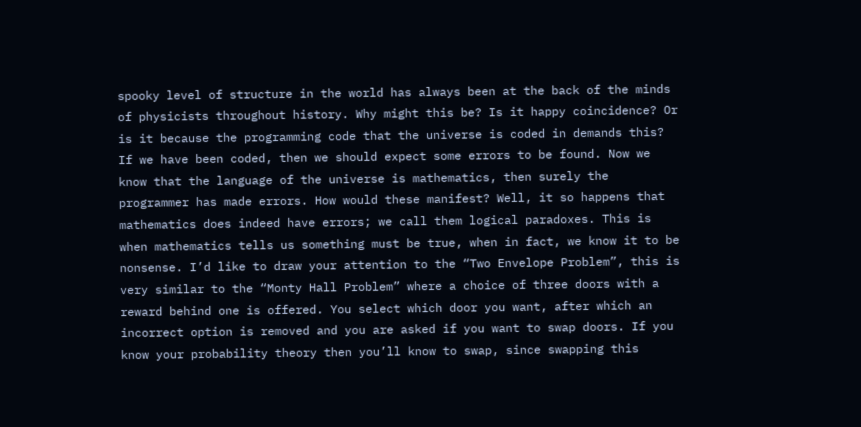spooky level of structure in the world has always been at the back of the minds of physicists throughout history. Why might this be? Is it happy coincidence? Or is it because the programming code that the universe is coded in demands this? If we have been coded, then we should expect some errors to be found. Now we know that the language of the universe is mathematics, then surely the programmer has made errors. How would these manifest? Well, it so happens that mathematics does indeed have errors; we call them logical paradoxes. This is when mathematics tells us something must be true, when in fact, we know it to be nonsense. I’d like to draw your attention to the “Two Envelope Problem”, this is very similar to the “Monty Hall Problem” where a choice of three doors with a reward behind one is offered. You select which door you want, after which an incorrect option is removed and you are asked if you want to swap doors. If you know your probability theory then you’ll know to swap, since swapping this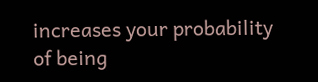increases your probability of being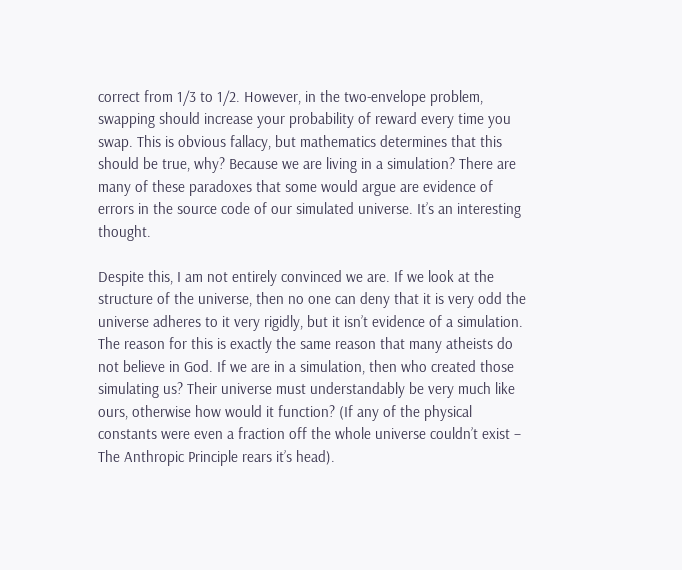correct from 1/3 to 1/2. However, in the two-envelope problem, swapping should increase your probability of reward every time you swap. This is obvious fallacy, but mathematics determines that this should be true, why? Because we are living in a simulation? There are many of these paradoxes that some would argue are evidence of errors in the source code of our simulated universe. It’s an interesting thought.

Despite this, I am not entirely convinced we are. If we look at the structure of the universe, then no one can deny that it is very odd the universe adheres to it very rigidly, but it isn’t evidence of a simulation. The reason for this is exactly the same reason that many atheists do not believe in God. If we are in a simulation, then who created those simulating us? Their universe must understandably be very much like ours, otherwise how would it function? (If any of the physical constants were even a fraction off the whole universe couldn’t exist – The Anthropic Principle rears it’s head).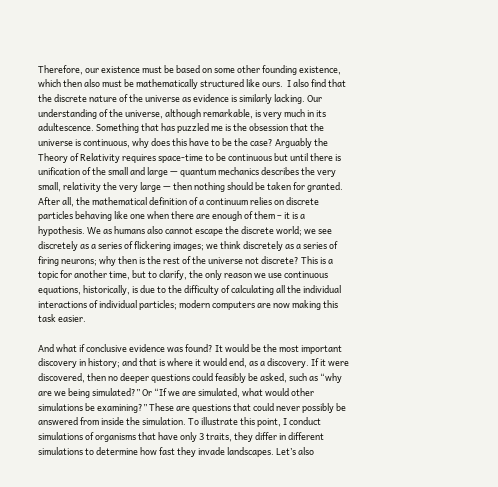Therefore, our existence must be based on some other founding existence, which then also must be mathematically structured like ours.  I also find that the discrete nature of the universe as evidence is similarly lacking. Our understanding of the universe, although remarkable, is very much in its adultescence. Something that has puzzled me is the obsession that the universe is continuous, why does this have to be the case? Arguably the Theory of Relativity requires space-time to be continuous but until there is unification of the small and large — quantum mechanics describes the very small, relativity the very large — then nothing should be taken for granted. After all, the mathematical definition of a continuum relies on discrete particles behaving like one when there are enough of them – it is a hypothesis. We as humans also cannot escape the discrete world; we see discretely as a series of flickering images; we think discretely as a series of firing neurons; why then is the rest of the universe not discrete? This is a topic for another time, but to clarify, the only reason we use continuous equations, historically, is due to the difficulty of calculating all the individual interactions of individual particles; modern computers are now making this task easier.

And what if conclusive evidence was found? It would be the most important discovery in history; and that is where it would end, as a discovery. If it were discovered, then no deeper questions could feasibly be asked, such as “why are we being simulated?” Or “If we are simulated, what would other simulations be examining?” These are questions that could never possibly be answered from inside the simulation. To illustrate this point, I conduct simulations of organisms that have only 3 traits, they differ in different simulations to determine how fast they invade landscapes. Let’s also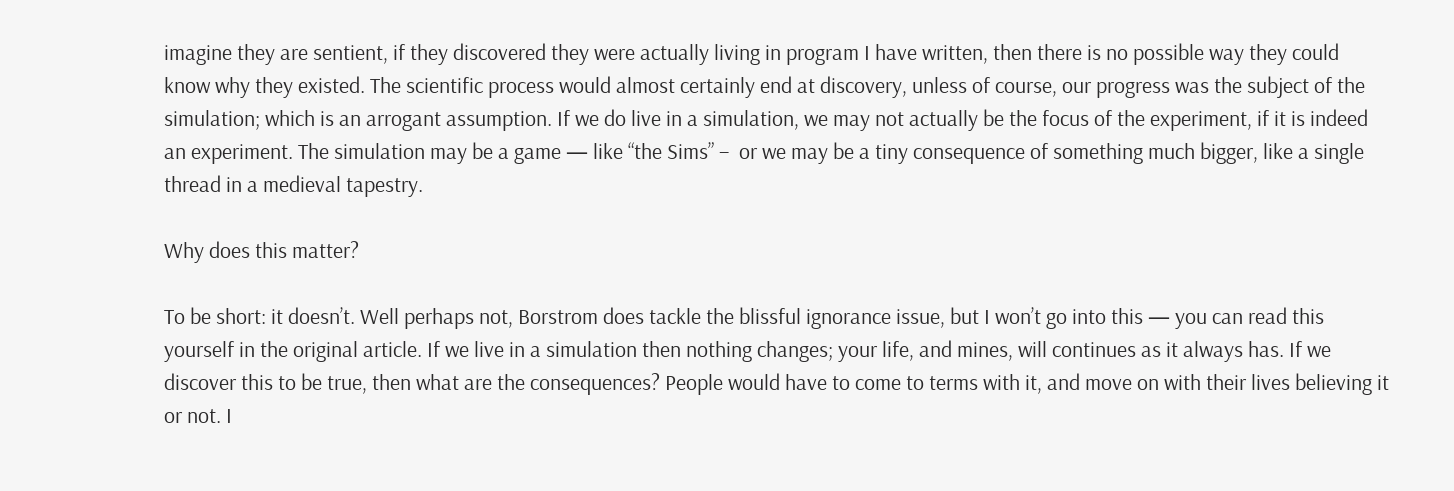imagine they are sentient, if they discovered they were actually living in program I have written, then there is no possible way they could know why they existed. The scientific process would almost certainly end at discovery, unless of course, our progress was the subject of the simulation; which is an arrogant assumption. If we do live in a simulation, we may not actually be the focus of the experiment, if it is indeed an experiment. The simulation may be a game — like “the Sims” –  or we may be a tiny consequence of something much bigger, like a single thread in a medieval tapestry.

Why does this matter?

To be short: it doesn’t. Well perhaps not, Borstrom does tackle the blissful ignorance issue, but I won’t go into this — you can read this yourself in the original article. If we live in a simulation then nothing changes; your life, and mines, will continues as it always has. If we discover this to be true, then what are the consequences? People would have to come to terms with it, and move on with their lives believing it or not. I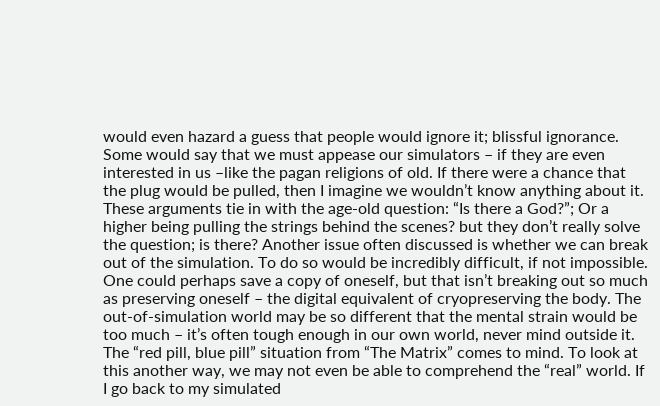would even hazard a guess that people would ignore it; blissful ignorance. Some would say that we must appease our simulators – if they are even interested in us –like the pagan religions of old. If there were a chance that the plug would be pulled, then I imagine we wouldn’t know anything about it. These arguments tie in with the age-old question: “Is there a God?”; Or a higher being pulling the strings behind the scenes? but they don’t really solve the question; is there? Another issue often discussed is whether we can break out of the simulation. To do so would be incredibly difficult, if not impossible. One could perhaps save a copy of oneself, but that isn’t breaking out so much as preserving oneself – the digital equivalent of cryopreserving the body. The out-of-simulation world may be so different that the mental strain would be too much – it’s often tough enough in our own world, never mind outside it. The “red pill, blue pill” situation from “The Matrix” comes to mind. To look at this another way, we may not even be able to comprehend the “real” world. If I go back to my simulated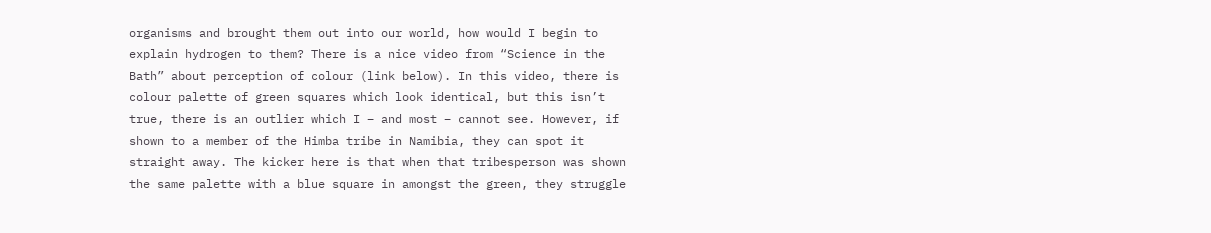organisms and brought them out into our world, how would I begin to explain hydrogen to them? There is a nice video from “Science in the Bath” about perception of colour (link below). In this video, there is colour palette of green squares which look identical, but this isn’t true, there is an outlier which I – and most – cannot see. However, if shown to a member of the Himba tribe in Namibia, they can spot it straight away. The kicker here is that when that tribesperson was shown the same palette with a blue square in amongst the green, they struggle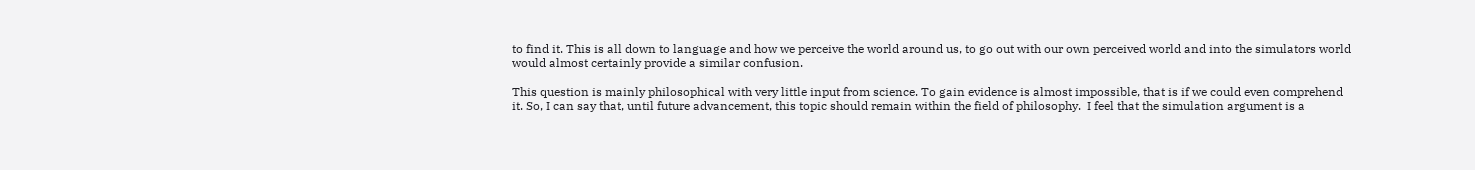to find it. This is all down to language and how we perceive the world around us, to go out with our own perceived world and into the simulators world would almost certainly provide a similar confusion.

This question is mainly philosophical with very little input from science. To gain evidence is almost impossible, that is if we could even comprehend it. So, I can say that, until future advancement, this topic should remain within the field of philosophy.  I feel that the simulation argument is a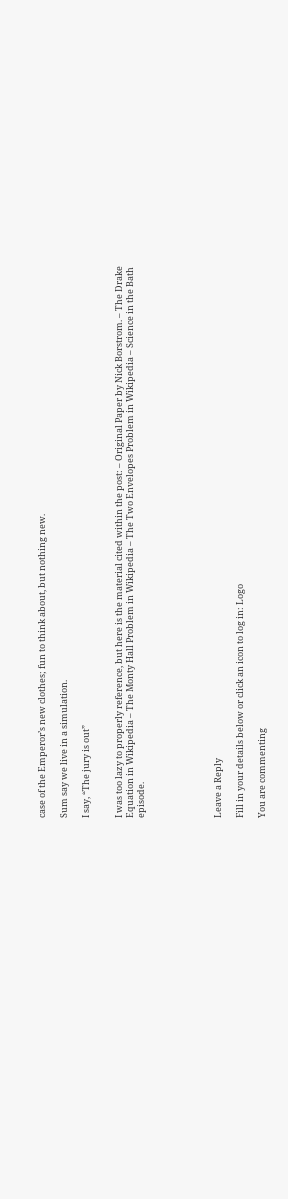case of the Emperor’s new clothes; fun to think about, but nothing new.

Sum say we live in a simulation.

I say, “The jury is out”


I was too lazy to properly reference, but here is the material cited within the post: – Original Paper by Nick Borstrom. – The Drake Equation in Wikipedia – The Monty Hall Problem in Wikipedia – The Two Envelopes Problem in Wikipedia – Science in the Bath episode.






Leave a Reply

Fill in your details below or click an icon to log in: Logo

You are commenting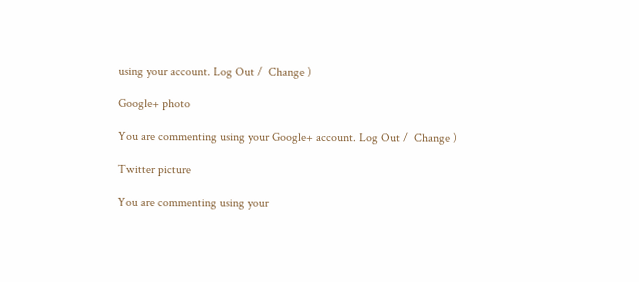using your account. Log Out /  Change )

Google+ photo

You are commenting using your Google+ account. Log Out /  Change )

Twitter picture

You are commenting using your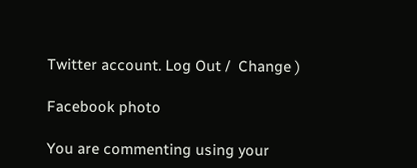Twitter account. Log Out /  Change )

Facebook photo

You are commenting using your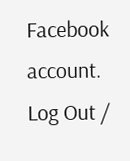Facebook account. Log Out /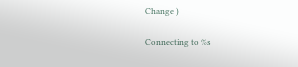Change )

Connecting to %s